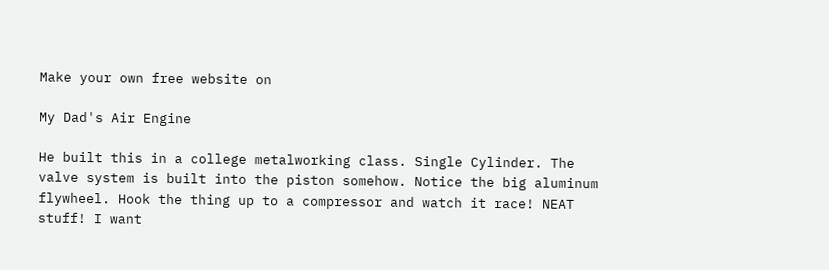Make your own free website on

My Dad's Air Engine

He built this in a college metalworking class. Single Cylinder. The valve system is built into the piston somehow. Notice the big aluminum flywheel. Hook the thing up to a compressor and watch it race! NEAT stuff! I want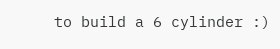to build a 6 cylinder :)